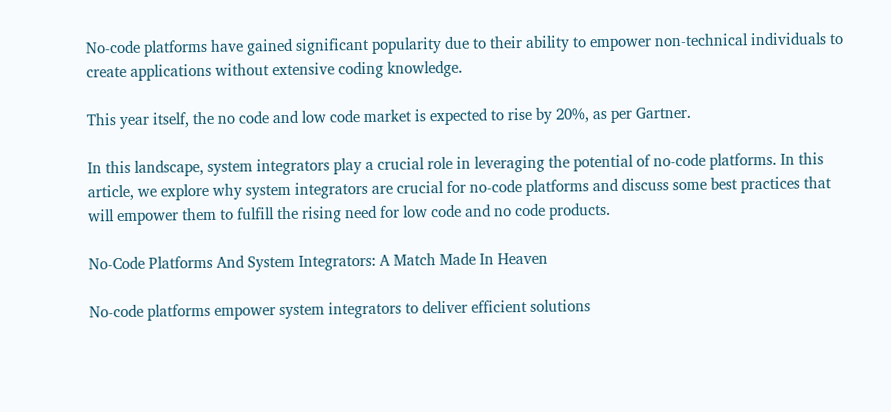No-code platforms have gained significant popularity due to their ability to empower non-technical individuals to create applications without extensive coding knowledge.

This year itself, the no code and low code market is expected to rise by 20%, as per Gartner.

In this landscape, system integrators play a crucial role in leveraging the potential of no-code platforms. In this article, we explore why system integrators are crucial for no-code platforms and discuss some best practices that will empower them to fulfill the rising need for low code and no code products.

No-Code Platforms And System Integrators: A Match Made In Heaven

No-code platforms empower system integrators to deliver efficient solutions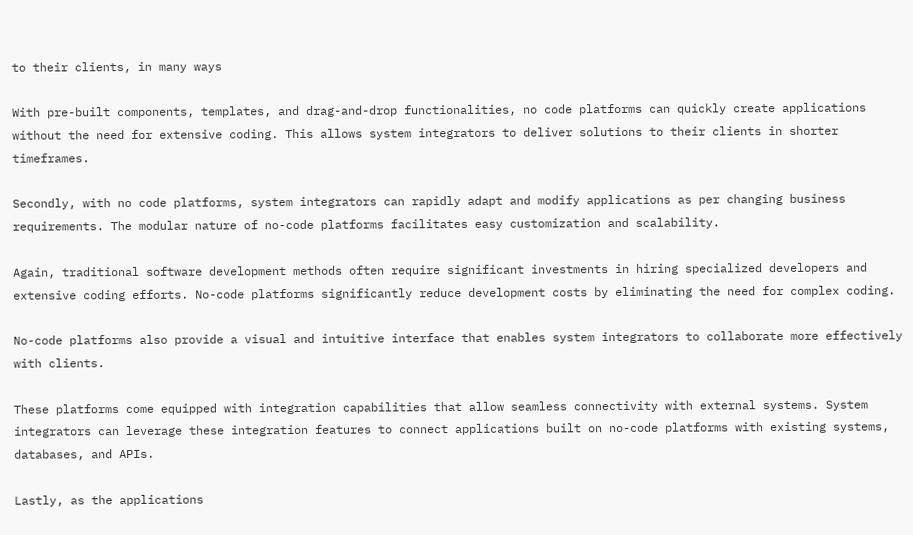to their clients, in many ways

With pre-built components, templates, and drag-and-drop functionalities, no code platforms can quickly create applications without the need for extensive coding. This allows system integrators to deliver solutions to their clients in shorter timeframes.

Secondly, with no code platforms, system integrators can rapidly adapt and modify applications as per changing business requirements. The modular nature of no-code platforms facilitates easy customization and scalability.

Again, traditional software development methods often require significant investments in hiring specialized developers and extensive coding efforts. No-code platforms significantly reduce development costs by eliminating the need for complex coding.

No-code platforms also provide a visual and intuitive interface that enables system integrators to collaborate more effectively with clients.

These platforms come equipped with integration capabilities that allow seamless connectivity with external systems. System integrators can leverage these integration features to connect applications built on no-code platforms with existing systems, databases, and APIs.

Lastly, as the applications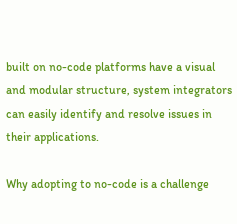built on no-code platforms have a visual and modular structure, system integrators can easily identify and resolve issues in their applications.

Why adopting to no-code is a challenge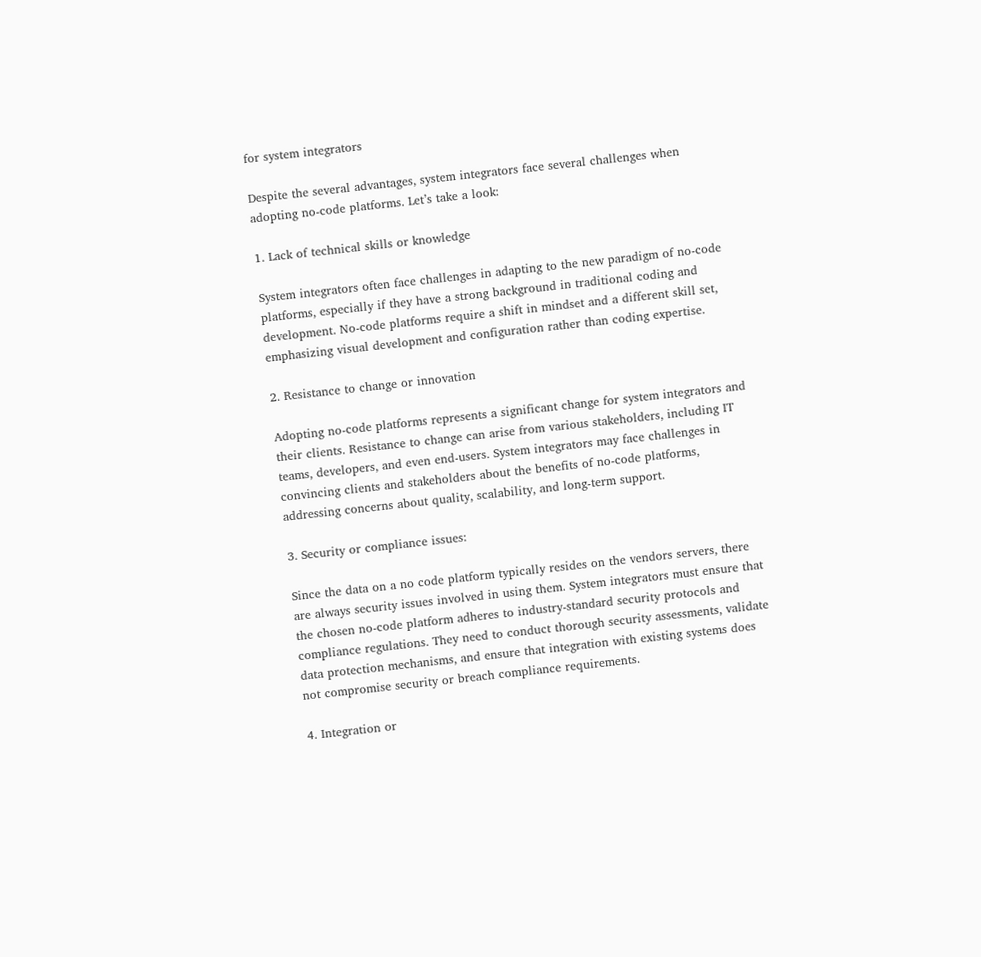for system integrators

Despite the several advantages, system integrators face several challenges when adopting no-code platforms. Let’s take a look:

1. Lack of technical skills or knowledge

System integrators often face challenges in adapting to the new paradigm of no-code platforms, especially if they have a strong background in traditional coding and development. No-code platforms require a shift in mindset and a different skill set, emphasizing visual development and configuration rather than coding expertise.

2. Resistance to change or innovation

Adopting no-code platforms represents a significant change for system integrators and their clients. Resistance to change can arise from various stakeholders, including IT teams, developers, and even end-users. System integrators may face challenges in convincing clients and stakeholders about the benefits of no-code platforms, addressing concerns about quality, scalability, and long-term support.

3. Security or compliance issues:

Since the data on a no code platform typically resides on the vendors servers, there are always security issues involved in using them. System integrators must ensure that the chosen no-code platform adheres to industry-standard security protocols and compliance regulations. They need to conduct thorough security assessments, validate data protection mechanisms, and ensure that integration with existing systems does not compromise security or breach compliance requirements.

4. Integration or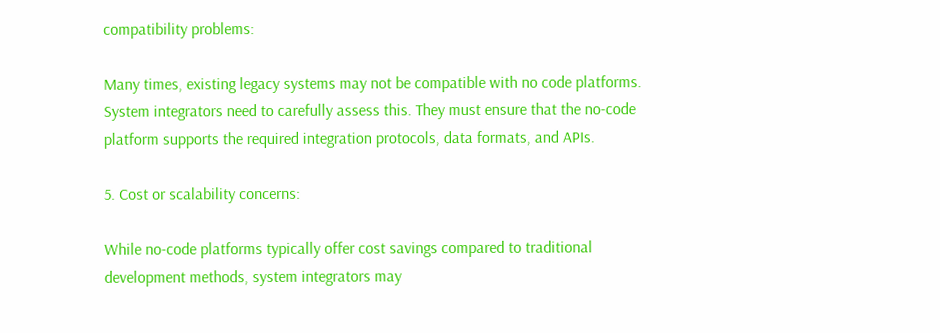compatibility problems:

Many times, existing legacy systems may not be compatible with no code platforms. System integrators need to carefully assess this. They must ensure that the no-code platform supports the required integration protocols, data formats, and APIs.

5. Cost or scalability concerns:

While no-code platforms typically offer cost savings compared to traditional development methods, system integrators may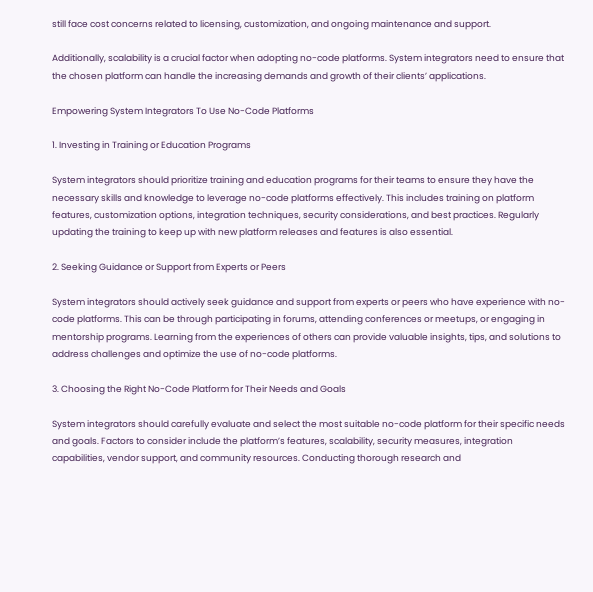still face cost concerns related to licensing, customization, and ongoing maintenance and support.

Additionally, scalability is a crucial factor when adopting no-code platforms. System integrators need to ensure that the chosen platform can handle the increasing demands and growth of their clients’ applications.

Empowering System Integrators To Use No-Code Platforms

1. Investing in Training or Education Programs

System integrators should prioritize training and education programs for their teams to ensure they have the necessary skills and knowledge to leverage no-code platforms effectively. This includes training on platform features, customization options, integration techniques, security considerations, and best practices. Regularly updating the training to keep up with new platform releases and features is also essential.

2. Seeking Guidance or Support from Experts or Peers

System integrators should actively seek guidance and support from experts or peers who have experience with no-code platforms. This can be through participating in forums, attending conferences or meetups, or engaging in mentorship programs. Learning from the experiences of others can provide valuable insights, tips, and solutions to address challenges and optimize the use of no-code platforms.

3. Choosing the Right No-Code Platform for Their Needs and Goals

System integrators should carefully evaluate and select the most suitable no-code platform for their specific needs and goals. Factors to consider include the platform’s features, scalability, security measures, integration capabilities, vendor support, and community resources. Conducting thorough research and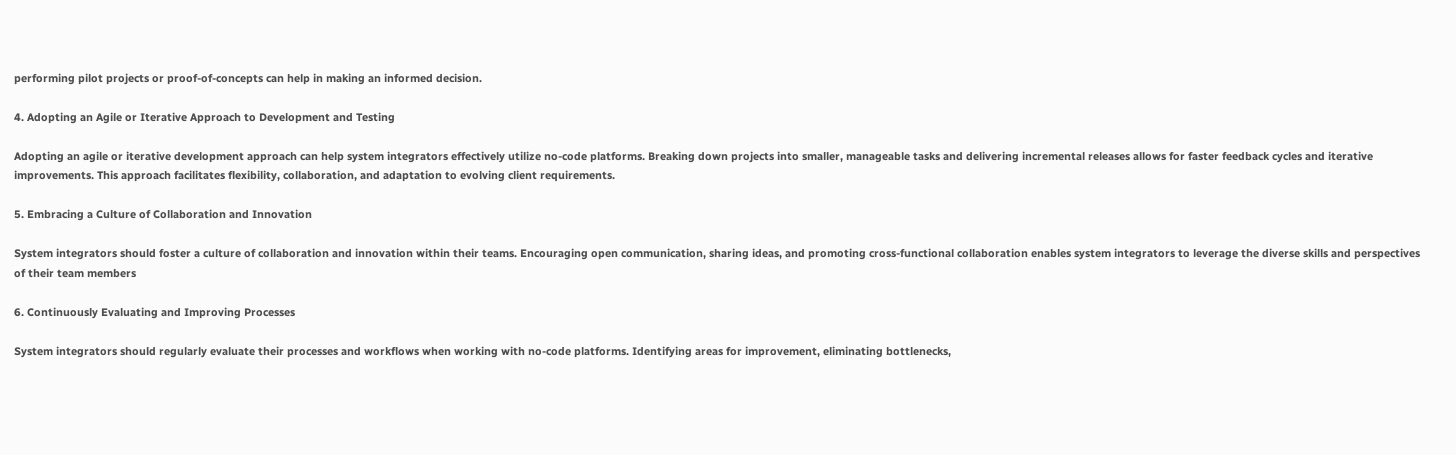performing pilot projects or proof-of-concepts can help in making an informed decision.

4. Adopting an Agile or Iterative Approach to Development and Testing

Adopting an agile or iterative development approach can help system integrators effectively utilize no-code platforms. Breaking down projects into smaller, manageable tasks and delivering incremental releases allows for faster feedback cycles and iterative improvements. This approach facilitates flexibility, collaboration, and adaptation to evolving client requirements.

5. Embracing a Culture of Collaboration and Innovation

System integrators should foster a culture of collaboration and innovation within their teams. Encouraging open communication, sharing ideas, and promoting cross-functional collaboration enables system integrators to leverage the diverse skills and perspectives of their team members

6. Continuously Evaluating and Improving Processes

System integrators should regularly evaluate their processes and workflows when working with no-code platforms. Identifying areas for improvement, eliminating bottlenecks,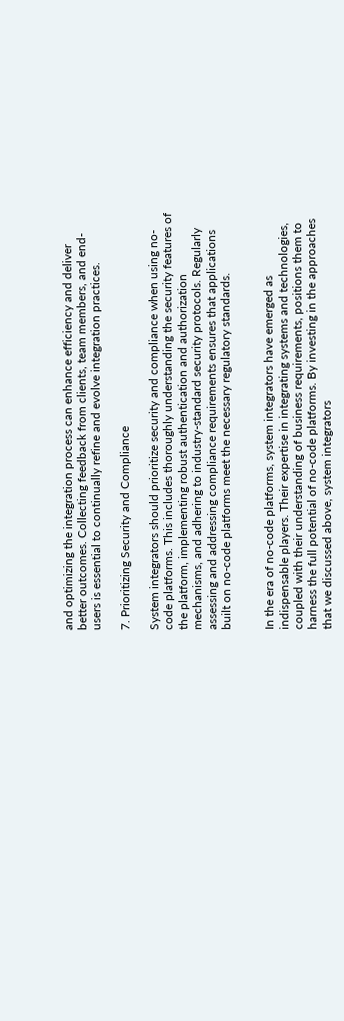and optimizing the integration process can enhance efficiency and deliver better outcomes. Collecting feedback from clients, team members, and end-users is essential to continually refine and evolve integration practices.

7. Prioritizing Security and Compliance

System integrators should prioritize security and compliance when using no-code platforms. This includes thoroughly understanding the security features of the platform, implementing robust authentication and authorization mechanisms, and adhering to industry-standard security protocols. Regularly assessing and addressing compliance requirements ensures that applications built on no-code platforms meet the necessary regulatory standards.


In the era of no-code platforms, system integrators have emerged as indispensable players. Their expertise in integrating systems and technologies, coupled with their understanding of business requirements, positions them to harness the full potential of no-code platforms. By investing in the approaches that we discussed above, system integrators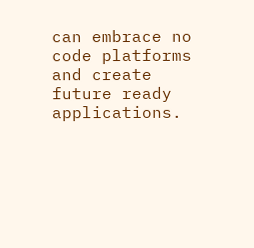can embrace no code platforms and create future ready applications.